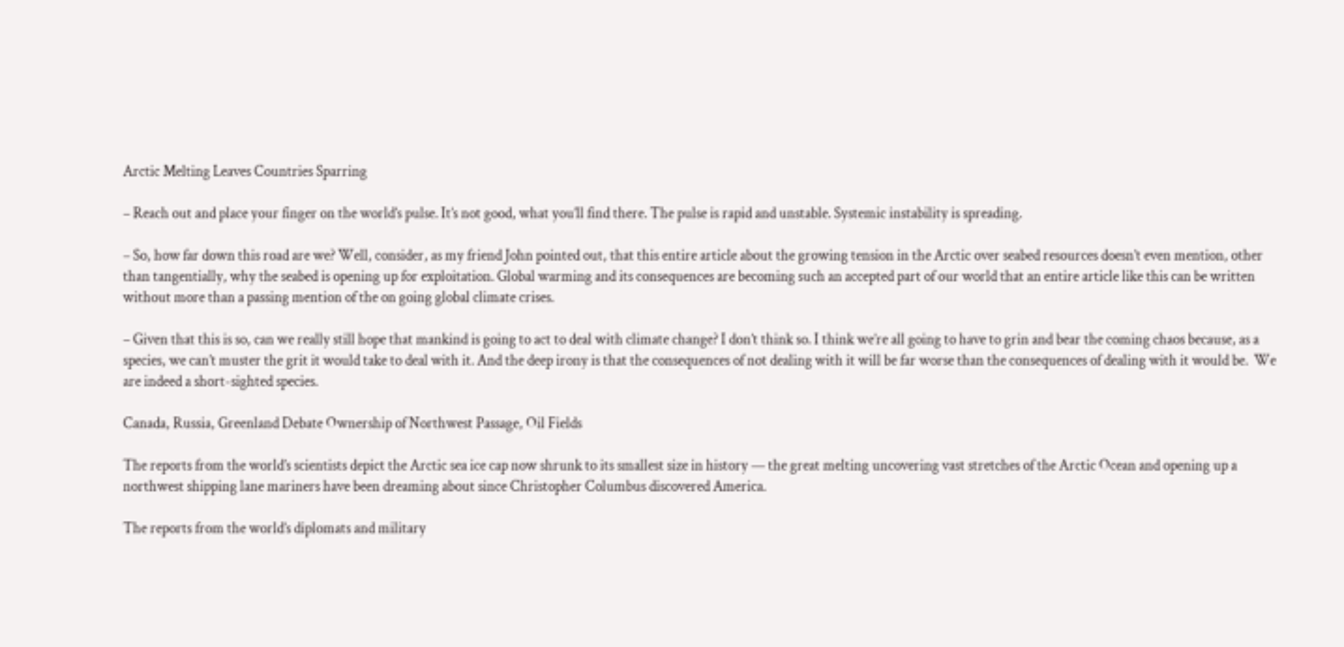Arctic Melting Leaves Countries Sparring

– Reach out and place your finger on the world’s pulse. It’s not good, what you’ll find there. The pulse is rapid and unstable. Systemic instability is spreading.

– So, how far down this road are we? Well, consider, as my friend John pointed out, that this entire article about the growing tension in the Arctic over seabed resources doesn’t even mention, other than tangentially, why the seabed is opening up for exploitation. Global warming and its consequences are becoming such an accepted part of our world that an entire article like this can be written without more than a passing mention of the on going global climate crises.

– Given that this is so, can we really still hope that mankind is going to act to deal with climate change? I don’t think so. I think we’re all going to have to grin and bear the coming chaos because, as a species, we can’t muster the grit it would take to deal with it. And the deep irony is that the consequences of not dealing with it will be far worse than the consequences of dealing with it would be.  We are indeed a short-sighted species.

Canada, Russia, Greenland Debate Ownership of Northwest Passage, Oil Fields

The reports from the world’s scientists depict the Arctic sea ice cap now shrunk to its smallest size in history — the great melting uncovering vast stretches of the Arctic Ocean and opening up a northwest shipping lane mariners have been dreaming about since Christopher Columbus discovered America.

The reports from the world’s diplomats and military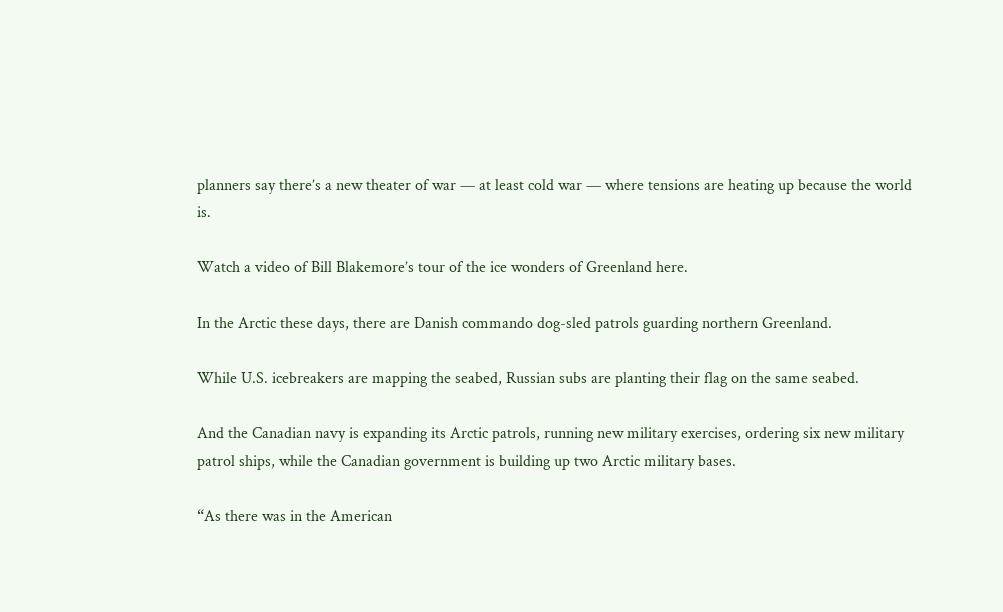planners say there’s a new theater of war — at least cold war — where tensions are heating up because the world is.

Watch a video of Bill Blakemore’s tour of the ice wonders of Greenland here.

In the Arctic these days, there are Danish commando dog-sled patrols guarding northern Greenland.

While U.S. icebreakers are mapping the seabed, Russian subs are planting their flag on the same seabed.

And the Canadian navy is expanding its Arctic patrols, running new military exercises, ordering six new military patrol ships, while the Canadian government is building up two Arctic military bases.

“As there was in the American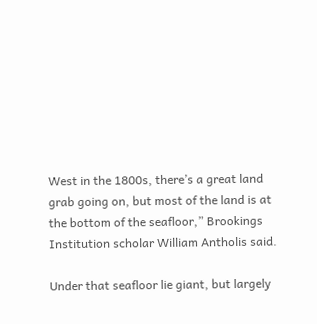West in the 1800s, there’s a great land grab going on, but most of the land is at the bottom of the seafloor,” Brookings Institution scholar William Antholis said.

Under that seafloor lie giant, but largely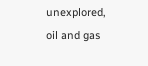unexplored, oil and gas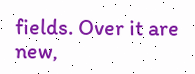fields. Over it are new,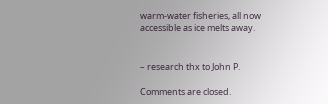warm-water fisheries, all now accessible as ice melts away.


– research thx to John P.

Comments are closed.